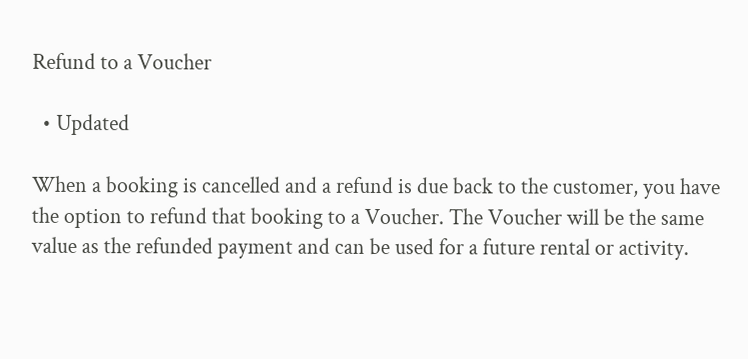Refund to a Voucher

  • Updated

When a booking is cancelled and a refund is due back to the customer, you have the option to refund that booking to a Voucher. The Voucher will be the same value as the refunded payment and can be used for a future rental or activity.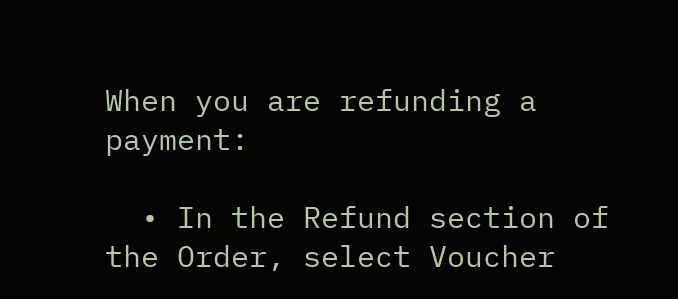When you are refunding a payment:

  • In the Refund section of the Order, select Voucher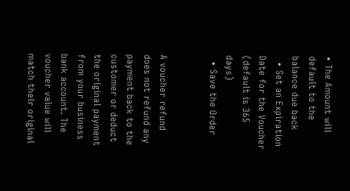• The Amount will default to the balance due back
  • Set an Expiration Date for the Voucher (default is 365 days)
  • Save the Order


A voucher refund does not refund any payment back to the customer or deduct the original payment from your business bank account. The voucher value will match their original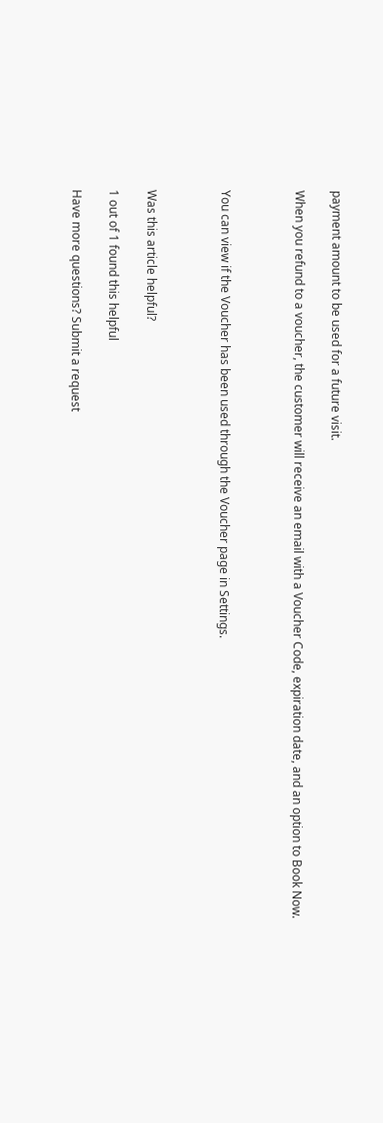payment amount to be used for a future visit.

When you refund to a voucher, the customer will receive an email with a Voucher Code, expiration date, and an option to Book Now.



You can view if the Voucher has been used through the Voucher page in Settings.



Was this article helpful?

1 out of 1 found this helpful

Have more questions? Submit a request